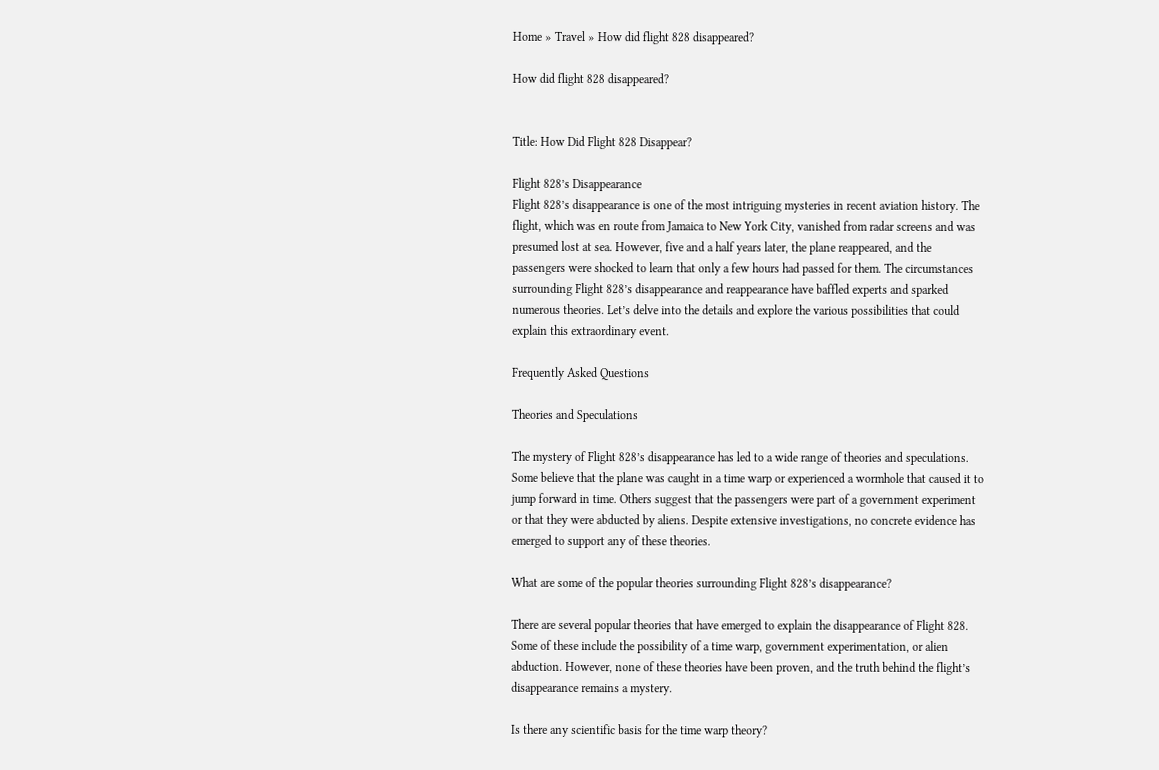Home » Travel » How did flight 828 disappeared?

How did flight 828 disappeared?


Title: How Did Flight 828 Disappear?

Flight 828’s Disappearance
Flight 828’s disappearance is one of the most intriguing mysteries in recent aviation history. The flight, which was en route from Jamaica to New York City, vanished from radar screens and was presumed lost at sea. However, five and a half years later, the plane reappeared, and the passengers were shocked to learn that only a few hours had passed for them. The circumstances surrounding Flight 828’s disappearance and reappearance have baffled experts and sparked numerous theories. Let’s delve into the details and explore the various possibilities that could explain this extraordinary event.

Frequently Asked Questions

Theories and Speculations

The mystery of Flight 828’s disappearance has led to a wide range of theories and speculations. Some believe that the plane was caught in a time warp or experienced a wormhole that caused it to jump forward in time. Others suggest that the passengers were part of a government experiment or that they were abducted by aliens. Despite extensive investigations, no concrete evidence has emerged to support any of these theories.

What are some of the popular theories surrounding Flight 828’s disappearance?

There are several popular theories that have emerged to explain the disappearance of Flight 828. Some of these include the possibility of a time warp, government experimentation, or alien abduction. However, none of these theories have been proven, and the truth behind the flight’s disappearance remains a mystery.

Is there any scientific basis for the time warp theory?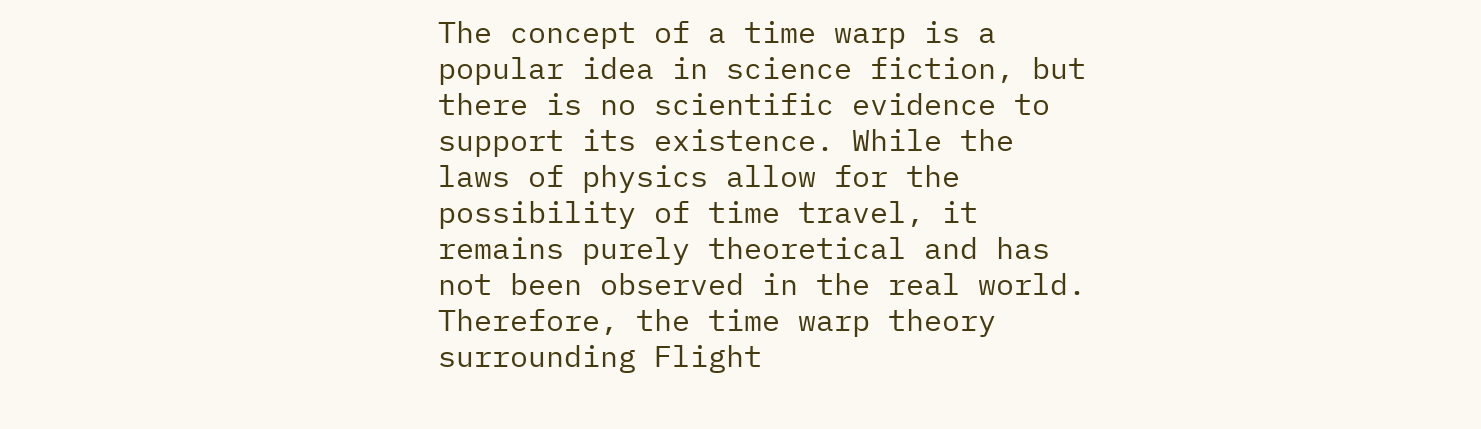The concept of a time warp is a popular idea in science fiction, but there is no scientific evidence to support its existence. While the laws of physics allow for the possibility of time travel, it remains purely theoretical and has not been observed in the real world. Therefore, the time warp theory surrounding Flight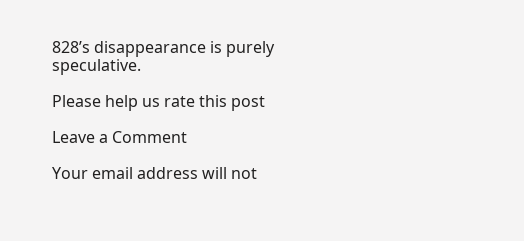828’s disappearance is purely speculative.

Please help us rate this post

Leave a Comment

Your email address will not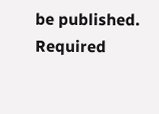be published. Required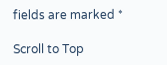fields are marked *

Scroll to Top